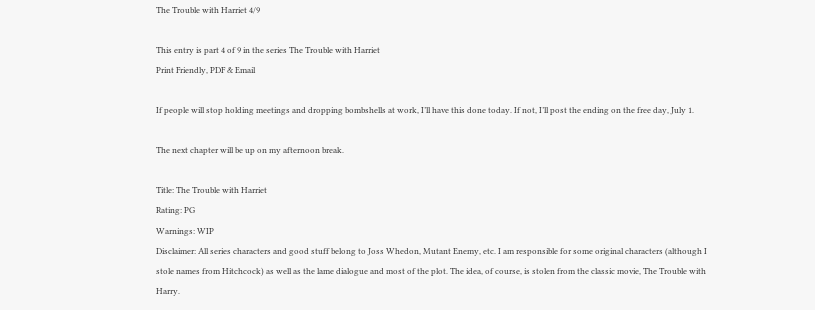The Trouble with Harriet 4/9

This entry is part 4 of 9 in the series The Trouble with Harriet
Print Friendly, PDF & Email

If people will stop holding meetings and dropping bombshells at work, I’ll have this done today. If not, I’ll post the ending on the free day, July 1.

The next chapter will be up on my afternoon break.

Title: The Trouble with Harriet
Rating: PG
Warnings: WIP
Disclaimer: All series characters and good stuff belong to Joss Whedon, Mutant Enemy, etc. I am responsible for some original characters (although I stole names from Hitchcock) as well as the lame dialogue and most of the plot. The idea, of course, is stolen from the classic movie, The Trouble with Harry.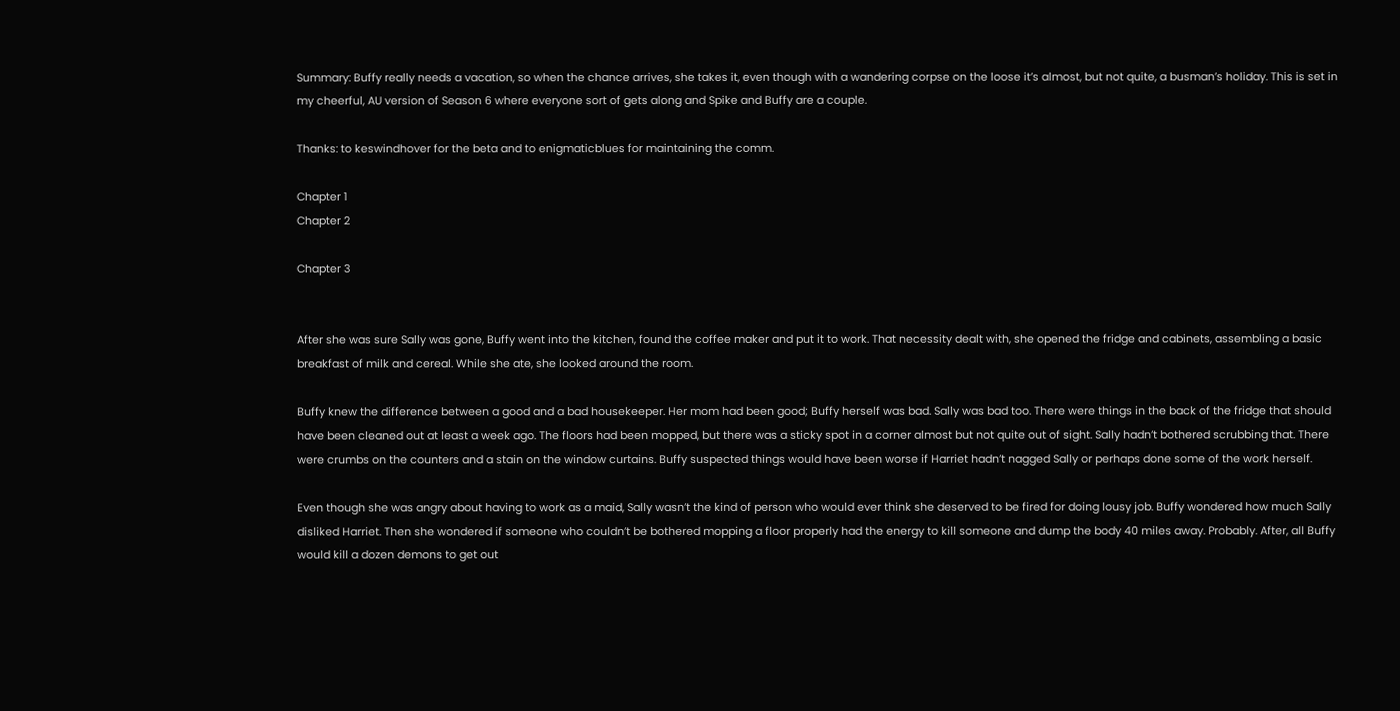Summary: Buffy really needs a vacation, so when the chance arrives, she takes it, even though with a wandering corpse on the loose it’s almost, but not quite, a busman’s holiday. This is set in my cheerful, AU version of Season 6 where everyone sort of gets along and Spike and Buffy are a couple.

Thanks: to keswindhover for the beta and to enigmaticblues for maintaining the comm.

Chapter 1
Chapter 2

Chapter 3


After she was sure Sally was gone, Buffy went into the kitchen, found the coffee maker and put it to work. That necessity dealt with, she opened the fridge and cabinets, assembling a basic breakfast of milk and cereal. While she ate, she looked around the room.

Buffy knew the difference between a good and a bad housekeeper. Her mom had been good; Buffy herself was bad. Sally was bad too. There were things in the back of the fridge that should have been cleaned out at least a week ago. The floors had been mopped, but there was a sticky spot in a corner almost but not quite out of sight. Sally hadn’t bothered scrubbing that. There were crumbs on the counters and a stain on the window curtains. Buffy suspected things would have been worse if Harriet hadn’t nagged Sally or perhaps done some of the work herself.

Even though she was angry about having to work as a maid, Sally wasn’t the kind of person who would ever think she deserved to be fired for doing lousy job. Buffy wondered how much Sally disliked Harriet. Then she wondered if someone who couldn’t be bothered mopping a floor properly had the energy to kill someone and dump the body 40 miles away. Probably. After, all Buffy would kill a dozen demons to get out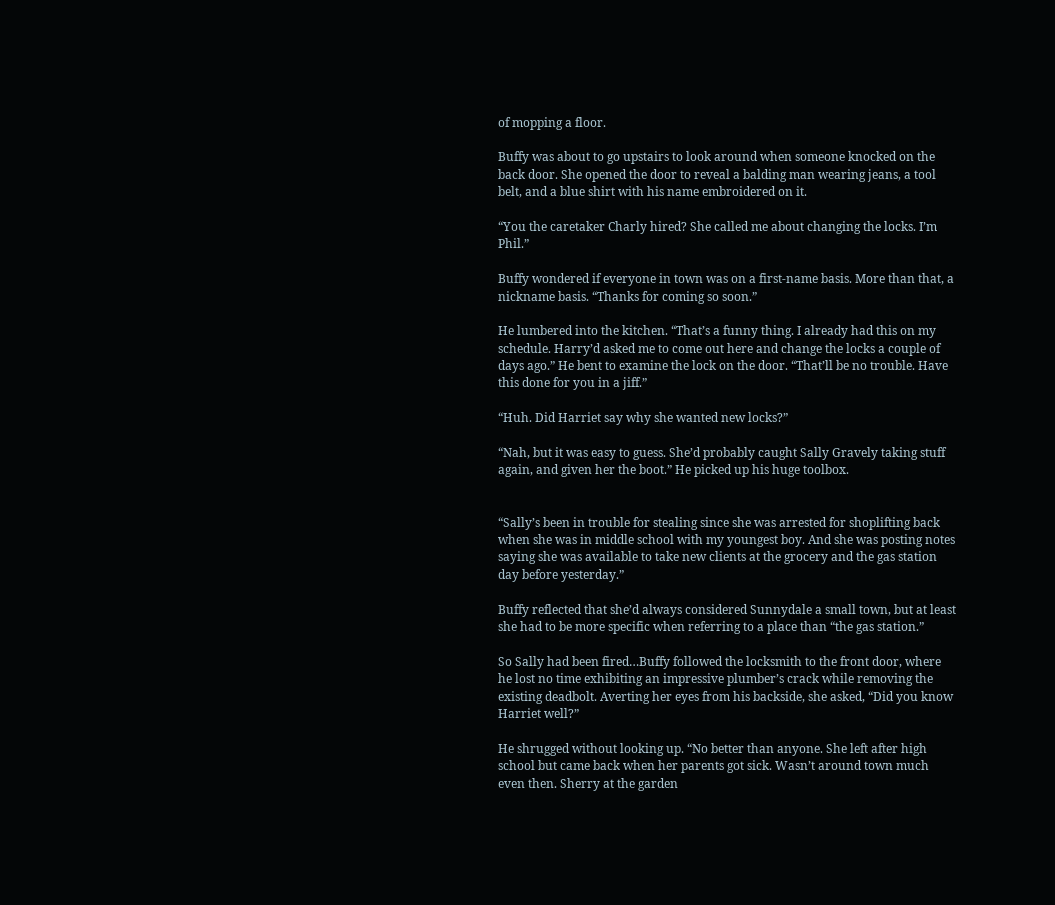of mopping a floor.

Buffy was about to go upstairs to look around when someone knocked on the back door. She opened the door to reveal a balding man wearing jeans, a tool belt, and a blue shirt with his name embroidered on it.

“You the caretaker Charly hired? She called me about changing the locks. I’m Phil.”

Buffy wondered if everyone in town was on a first-name basis. More than that, a nickname basis. “Thanks for coming so soon.”

He lumbered into the kitchen. “That’s a funny thing. I already had this on my schedule. Harry’d asked me to come out here and change the locks a couple of days ago.” He bent to examine the lock on the door. “That’ll be no trouble. Have this done for you in a jiff.”

“Huh. Did Harriet say why she wanted new locks?”

“Nah, but it was easy to guess. She’d probably caught Sally Gravely taking stuff again, and given her the boot.” He picked up his huge toolbox.


“Sally’s been in trouble for stealing since she was arrested for shoplifting back when she was in middle school with my youngest boy. And she was posting notes saying she was available to take new clients at the grocery and the gas station day before yesterday.”

Buffy reflected that she’d always considered Sunnydale a small town, but at least she had to be more specific when referring to a place than “the gas station.”

So Sally had been fired…Buffy followed the locksmith to the front door, where he lost no time exhibiting an impressive plumber’s crack while removing the existing deadbolt. Averting her eyes from his backside, she asked, “Did you know Harriet well?”

He shrugged without looking up. “No better than anyone. She left after high school but came back when her parents got sick. Wasn’t around town much even then. Sherry at the garden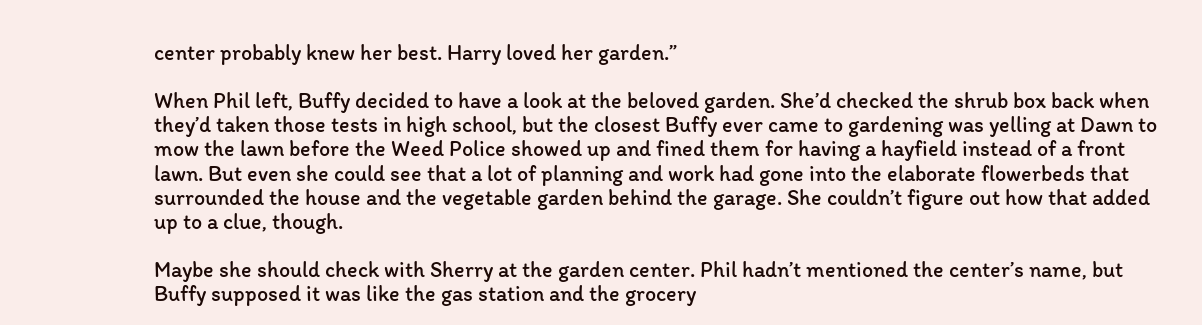center probably knew her best. Harry loved her garden.”

When Phil left, Buffy decided to have a look at the beloved garden. She’d checked the shrub box back when they’d taken those tests in high school, but the closest Buffy ever came to gardening was yelling at Dawn to mow the lawn before the Weed Police showed up and fined them for having a hayfield instead of a front lawn. But even she could see that a lot of planning and work had gone into the elaborate flowerbeds that surrounded the house and the vegetable garden behind the garage. She couldn’t figure out how that added up to a clue, though.

Maybe she should check with Sherry at the garden center. Phil hadn’t mentioned the center’s name, but Buffy supposed it was like the gas station and the grocery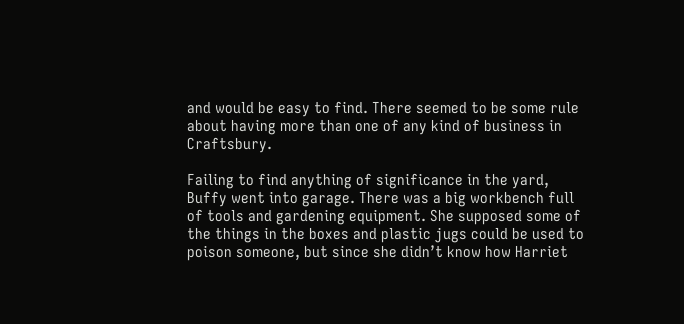and would be easy to find. There seemed to be some rule about having more than one of any kind of business in Craftsbury.

Failing to find anything of significance in the yard, Buffy went into garage. There was a big workbench full of tools and gardening equipment. She supposed some of the things in the boxes and plastic jugs could be used to poison someone, but since she didn’t know how Harriet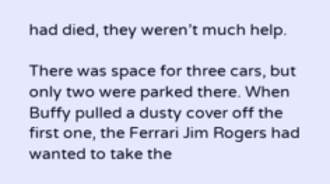had died, they weren’t much help.

There was space for three cars, but only two were parked there. When Buffy pulled a dusty cover off the first one, the Ferrari Jim Rogers had wanted to take the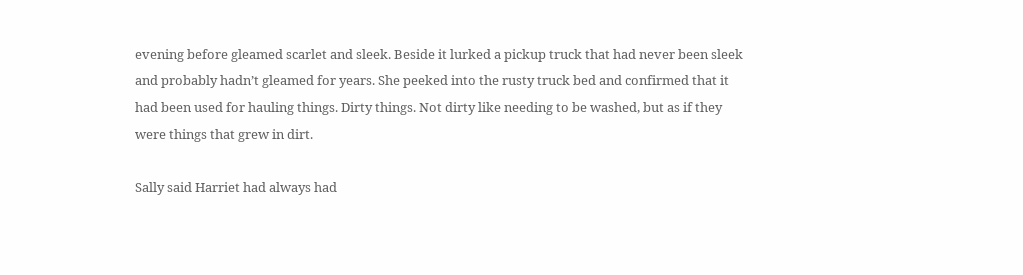evening before gleamed scarlet and sleek. Beside it lurked a pickup truck that had never been sleek and probably hadn’t gleamed for years. She peeked into the rusty truck bed and confirmed that it had been used for hauling things. Dirty things. Not dirty like needing to be washed, but as if they were things that grew in dirt.

Sally said Harriet had always had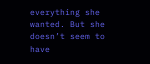everything she wanted. But she doesn’t seem to have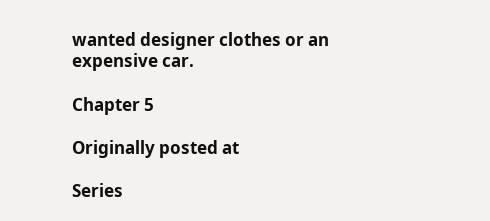wanted designer clothes or an expensive car.

Chapter 5

Originally posted at

Series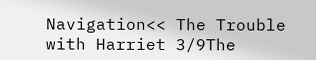Navigation<< The Trouble with Harriet 3/9The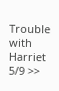Trouble with Harriet 5/9 >>